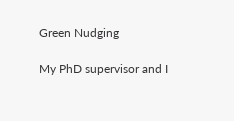Green Nudging

My PhD supervisor and I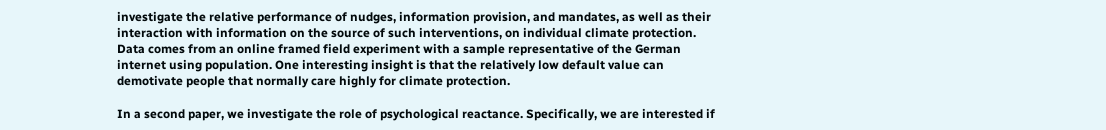investigate the relative performance of nudges, information provision, and mandates, as well as their interaction with information on the source of such interventions, on individual climate protection. Data comes from an online framed field experiment with a sample representative of the German internet using population. One interesting insight is that the relatively low default value can demotivate people that normally care highly for climate protection.

In a second paper, we investigate the role of psychological reactance. Specifically, we are interested if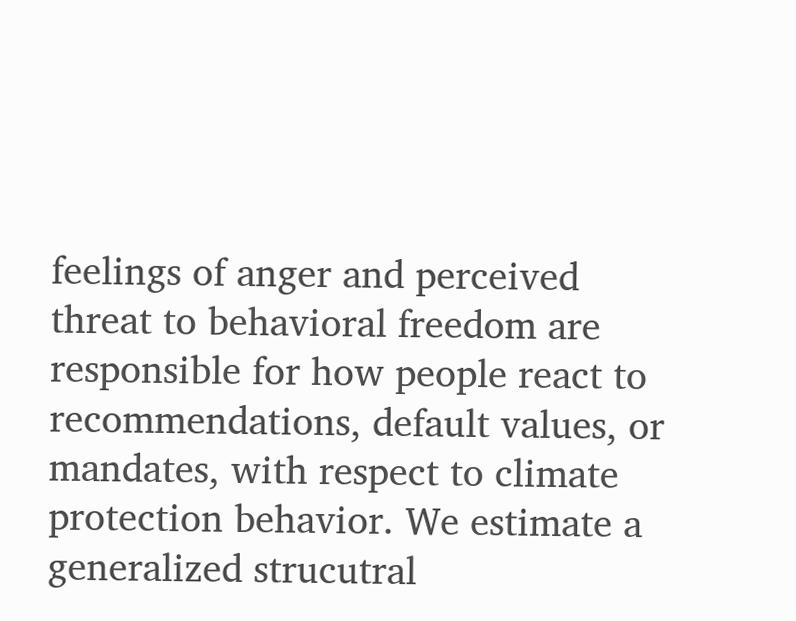feelings of anger and perceived threat to behavioral freedom are responsible for how people react to recommendations, default values, or mandates, with respect to climate protection behavior. We estimate a generalized strucutral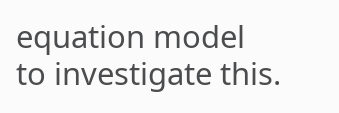equation model to investigate this.